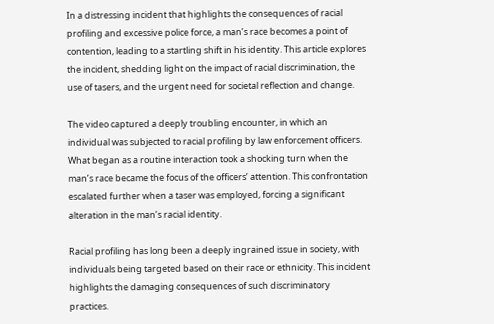In a distressing incident that highlights the consequences of racial profiling and excessive police force, a man’s race becomes a point of contention, leading to a startling shift in his identity. This article explores the incident, shedding light on the impact of racial discrimination, the use of tasers, and the urgent need for societal reflection and change.

The video captured a deeply troubling encounter, in which an individual was subjected to racial profiling by law enforcement officers. What began as a routine interaction took a shocking turn when the man’s race became the focus of the officers’ attention. This confrontation escalated further when a taser was employed, forcing a significant alteration in the man’s racial identity.

Racial profiling has long been a deeply ingrained issue in society, with individuals being targeted based on their race or ethnicity. This incident highlights the damaging consequences of such discriminatory practices.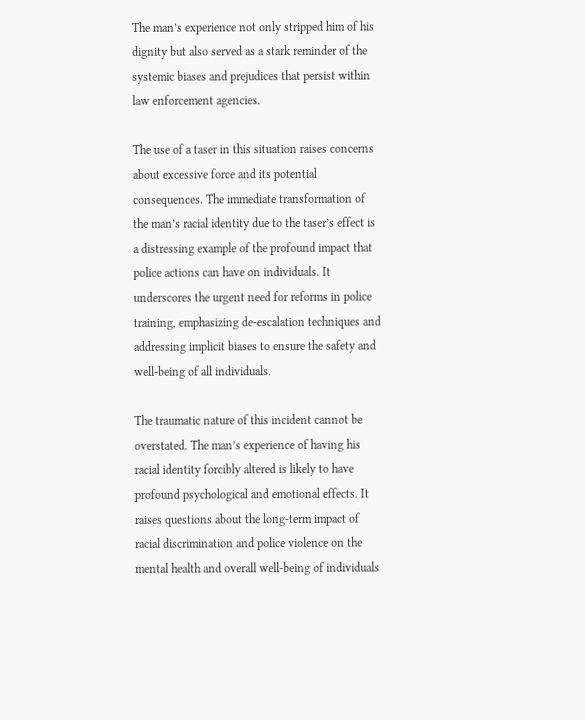The man’s experience not only stripped him of his dignity but also served as a stark reminder of the systemic biases and prejudices that persist within law enforcement agencies.

The use of a taser in this situation raises concerns about excessive force and its potential consequences. The immediate transformation of the man’s racial identity due to the taser’s effect is a distressing example of the profound impact that police actions can have on individuals. It underscores the urgent need for reforms in police training, emphasizing de-escalation techniques and addressing implicit biases to ensure the safety and well-being of all individuals.

The traumatic nature of this incident cannot be overstated. The man’s experience of having his racial identity forcibly altered is likely to have profound psychological and emotional effects. It raises questions about the long-term impact of racial discrimination and police violence on the mental health and overall well-being of individuals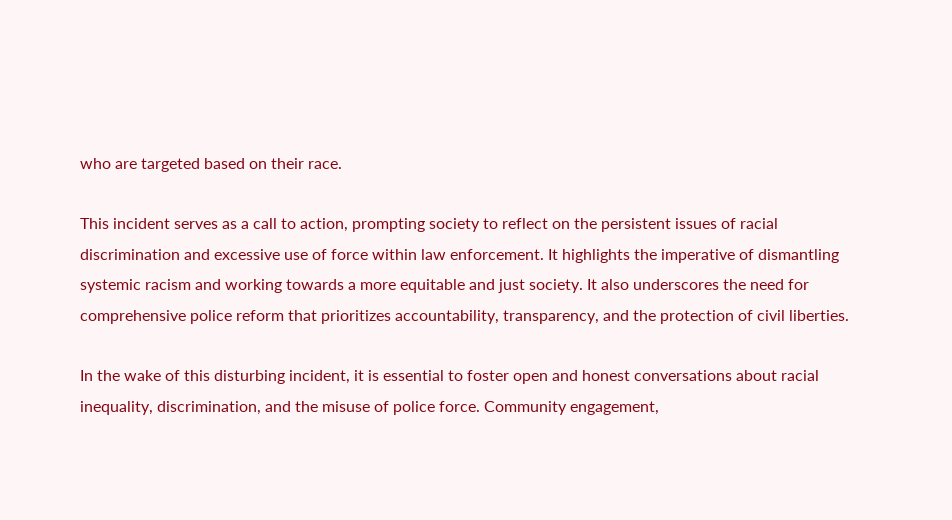who are targeted based on their race.

This incident serves as a call to action, prompting society to reflect on the persistent issues of racial discrimination and excessive use of force within law enforcement. It highlights the imperative of dismantling systemic racism and working towards a more equitable and just society. It also underscores the need for comprehensive police reform that prioritizes accountability, transparency, and the protection of civil liberties.

In the wake of this disturbing incident, it is essential to foster open and honest conversations about racial inequality, discrimination, and the misuse of police force. Community engagement,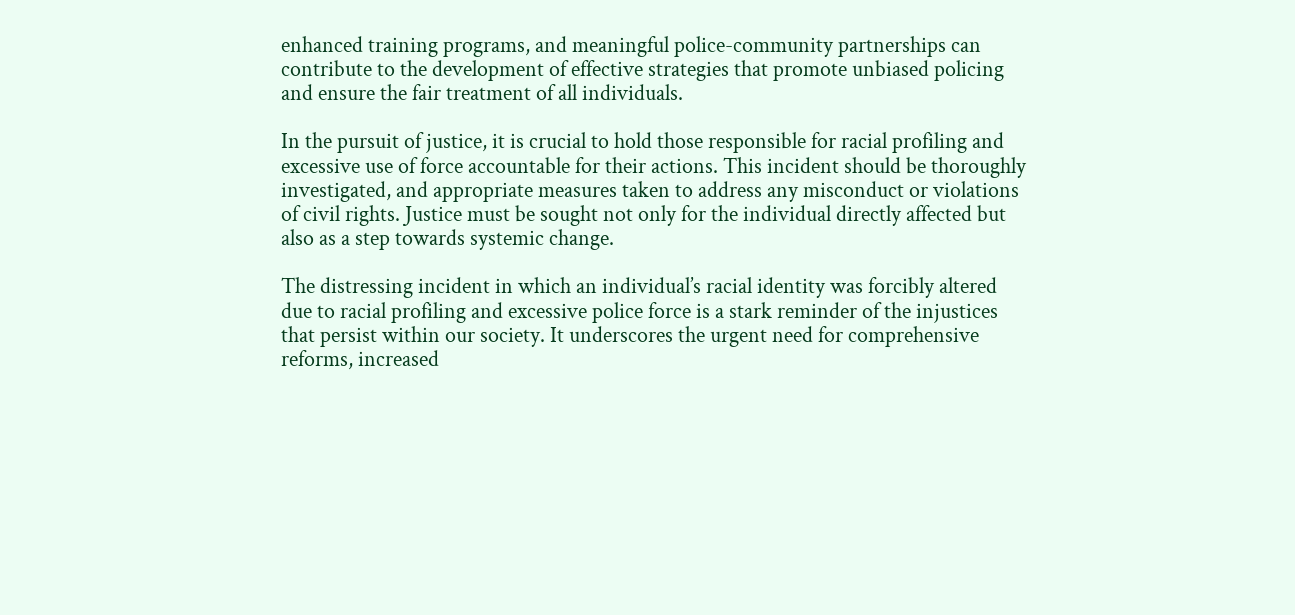enhanced training programs, and meaningful police-community partnerships can contribute to the development of effective strategies that promote unbiased policing and ensure the fair treatment of all individuals.

In the pursuit of justice, it is crucial to hold those responsible for racial profiling and excessive use of force accountable for their actions. This incident should be thoroughly investigated, and appropriate measures taken to address any misconduct or violations of civil rights. Justice must be sought not only for the individual directly affected but also as a step towards systemic change.

The distressing incident in which an individual’s racial identity was forcibly altered due to racial profiling and excessive police force is a stark reminder of the injustices that persist within our society. It underscores the urgent need for comprehensive reforms, increased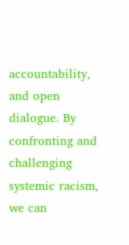accountability, and open dialogue. By confronting and challenging systemic racism, we can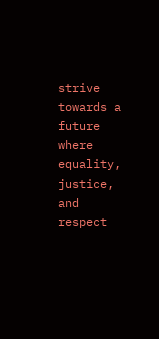strive towards a future where equality, justice, and respect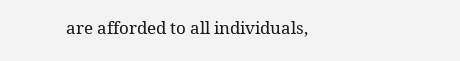are afforded to all individuals,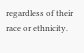regardless of their race or ethnicity.